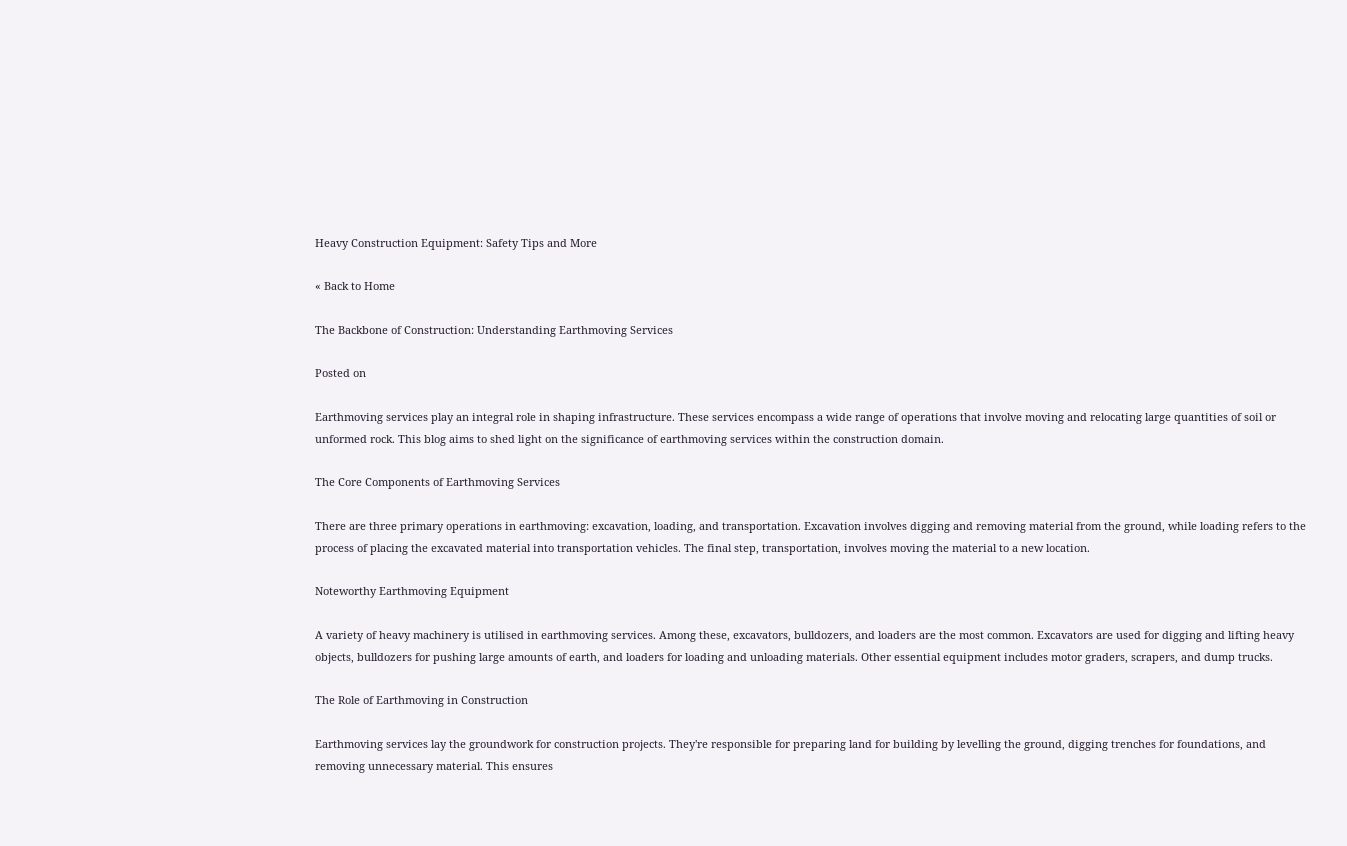Heavy Construction Equipment: Safety Tips and More

« Back to Home

The Backbone of Construction: Understanding Earthmoving Services

Posted on

Earthmoving services play an integral role in shaping infrastructure. These services encompass a wide range of operations that involve moving and relocating large quantities of soil or unformed rock. This blog aims to shed light on the significance of earthmoving services within the construction domain.

The Core Components of Earthmoving Services

There are three primary operations in earthmoving: excavation, loading, and transportation. Excavation involves digging and removing material from the ground, while loading refers to the process of placing the excavated material into transportation vehicles. The final step, transportation, involves moving the material to a new location.

Noteworthy Earthmoving Equipment

A variety of heavy machinery is utilised in earthmoving services. Among these, excavators, bulldozers, and loaders are the most common. Excavators are used for digging and lifting heavy objects, bulldozers for pushing large amounts of earth, and loaders for loading and unloading materials. Other essential equipment includes motor graders, scrapers, and dump trucks.

The Role of Earthmoving in Construction

Earthmoving services lay the groundwork for construction projects. They're responsible for preparing land for building by levelling the ground, digging trenches for foundations, and removing unnecessary material. This ensures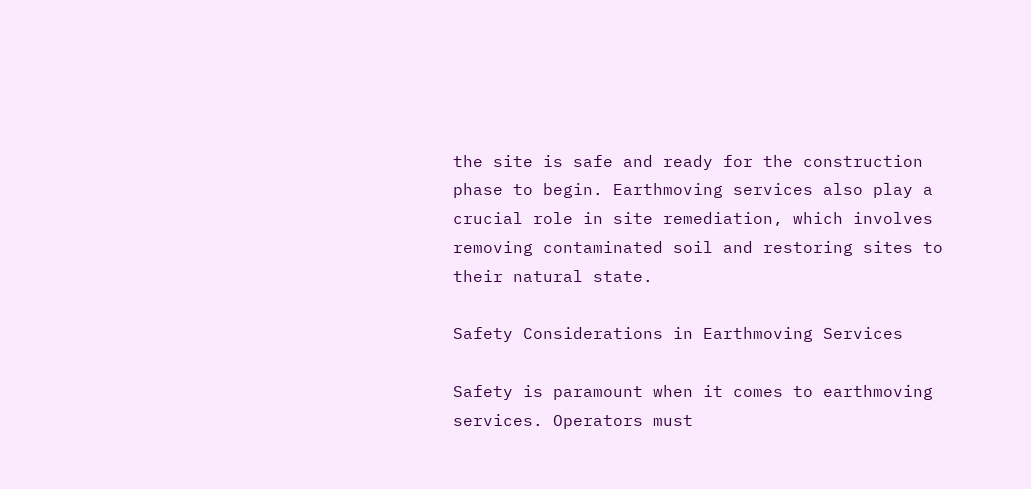the site is safe and ready for the construction phase to begin. Earthmoving services also play a crucial role in site remediation, which involves removing contaminated soil and restoring sites to their natural state.

Safety Considerations in Earthmoving Services

Safety is paramount when it comes to earthmoving services. Operators must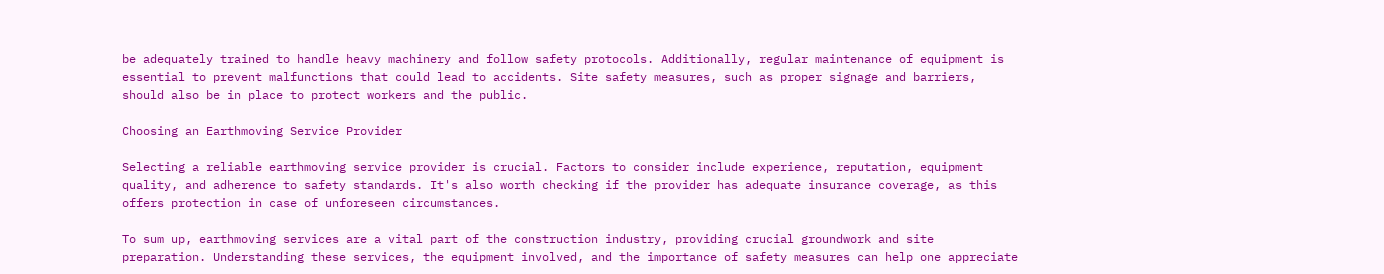be adequately trained to handle heavy machinery and follow safety protocols. Additionally, regular maintenance of equipment is essential to prevent malfunctions that could lead to accidents. Site safety measures, such as proper signage and barriers, should also be in place to protect workers and the public.

Choosing an Earthmoving Service Provider

Selecting a reliable earthmoving service provider is crucial. Factors to consider include experience, reputation, equipment quality, and adherence to safety standards. It's also worth checking if the provider has adequate insurance coverage, as this offers protection in case of unforeseen circumstances.

To sum up, earthmoving services are a vital part of the construction industry, providing crucial groundwork and site preparation. Understanding these services, the equipment involved, and the importance of safety measures can help one appreciate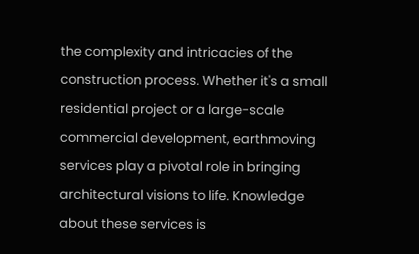the complexity and intricacies of the construction process. Whether it's a small residential project or a large-scale commercial development, earthmoving services play a pivotal role in bringing architectural visions to life. Knowledge about these services is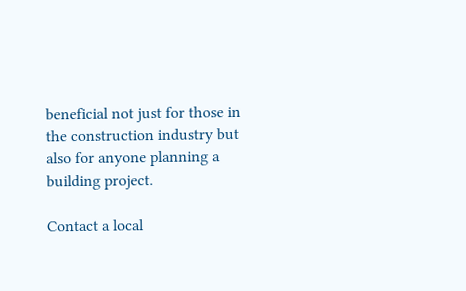beneficial not just for those in the construction industry but also for anyone planning a building project.

Contact a local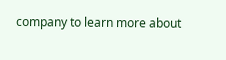company to learn more about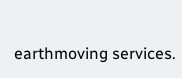earthmoving services.